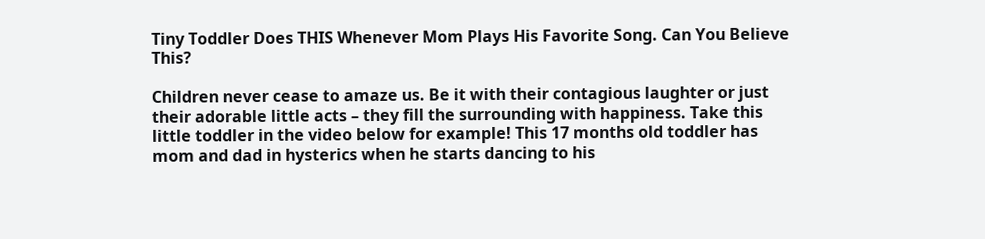Tiny Toddler Does THIS Whenever Mom Plays His Favorite Song. Can You Believe This?

Children never cease to amaze us. Be it with their contagious laughter or just their adorable little acts – they fill the surrounding with happiness. Take this little toddler in the video below for example! This 17 months old toddler has mom and dad in hysterics when he starts dancing to his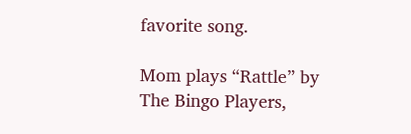favorite song.

Mom plays “Rattle” by The Bingo Players,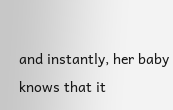and instantly, her baby knows that it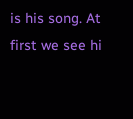is his song. At first we see hi